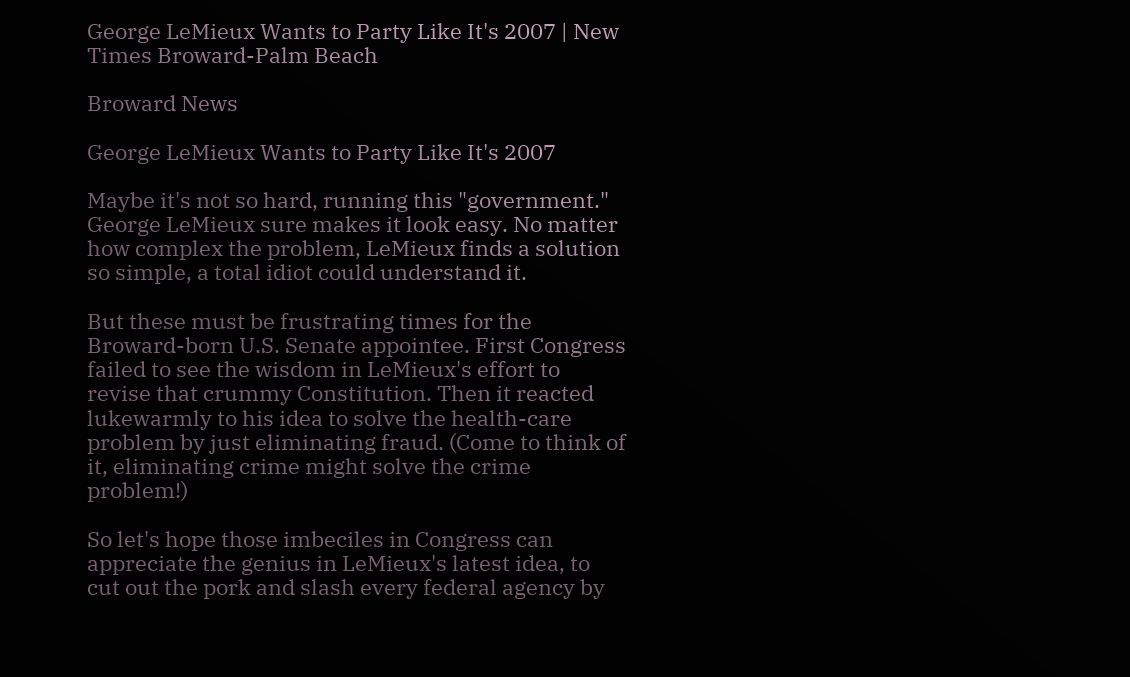George LeMieux Wants to Party Like It's 2007 | New Times Broward-Palm Beach

Broward News

George LeMieux Wants to Party Like It's 2007

Maybe it's not so hard, running this "government." George LeMieux sure makes it look easy. No matter how complex the problem, LeMieux finds a solution so simple, a total idiot could understand it.

But these must be frustrating times for the Broward-born U.S. Senate appointee. First Congress failed to see the wisdom in LeMieux's effort to revise that crummy Constitution. Then it reacted lukewarmly to his idea to solve the health-care problem by just eliminating fraud. (Come to think of it, eliminating crime might solve the crime problem!)

So let's hope those imbeciles in Congress can appreciate the genius in LeMieux's latest idea, to cut out the pork and slash every federal agency by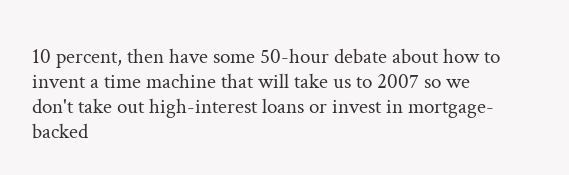10 percent, then have some 50-hour debate about how to invent a time machine that will take us to 2007 so we don't take out high-interest loans or invest in mortgage-backed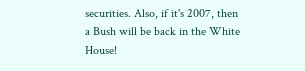securities. Also, if it's 2007, then a Bush will be back in the White House!